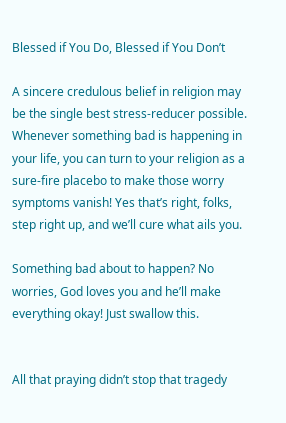Blessed if You Do, Blessed if You Don’t

A sincere credulous belief in religion may be the single best stress-reducer possible. Whenever something bad is happening in your life, you can turn to your religion as a sure-fire placebo to make those worry symptoms vanish! Yes that’s right, folks, step right up, and we’ll cure what ails you.

Something bad about to happen? No worries, God loves you and he’ll make everything okay! Just swallow this.


All that praying didn’t stop that tragedy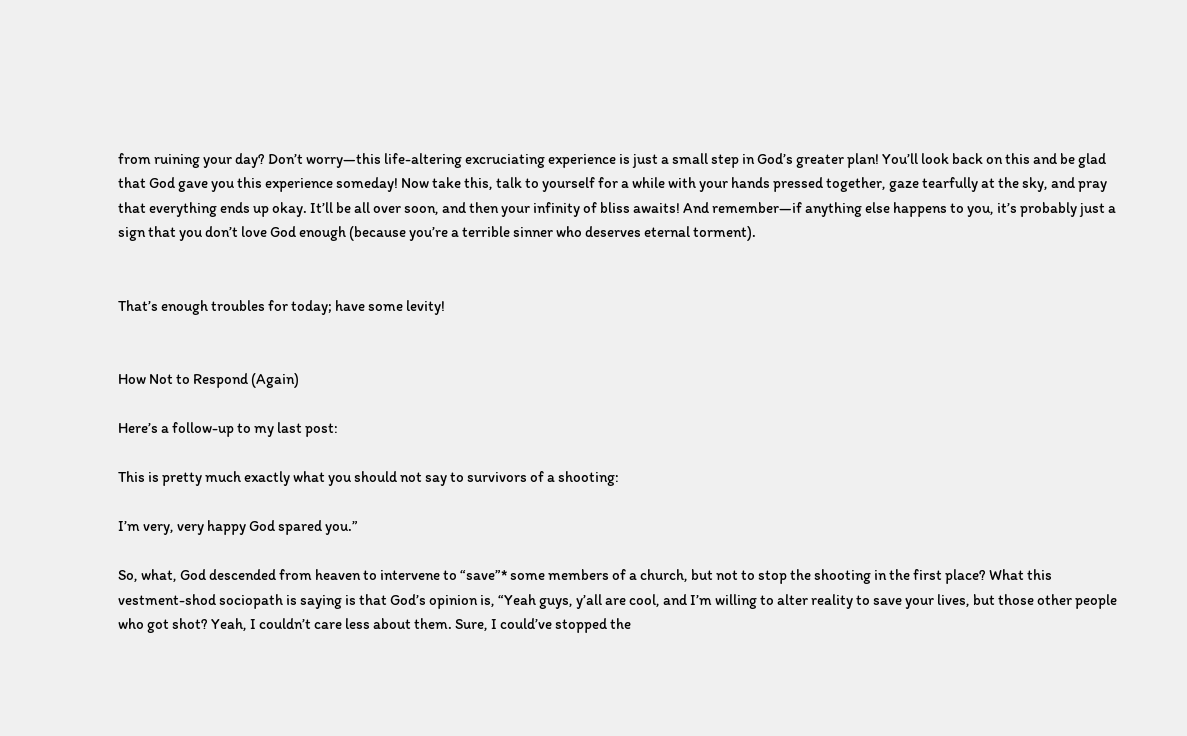from ruining your day? Don’t worry—this life-altering excruciating experience is just a small step in God’s greater plan! You’ll look back on this and be glad that God gave you this experience someday! Now take this, talk to yourself for a while with your hands pressed together, gaze tearfully at the sky, and pray that everything ends up okay. It’ll be all over soon, and then your infinity of bliss awaits! And remember—if anything else happens to you, it’s probably just a sign that you don’t love God enough (because you’re a terrible sinner who deserves eternal torment).


That’s enough troubles for today; have some levity!


How Not to Respond (Again)

Here’s a follow-up to my last post:

This is pretty much exactly what you should not say to survivors of a shooting:

I’m very, very happy God spared you.”

So, what, God descended from heaven to intervene to “save”* some members of a church, but not to stop the shooting in the first place? What this vestment-shod sociopath is saying is that God’s opinion is, “Yeah guys, y’all are cool, and I’m willing to alter reality to save your lives, but those other people who got shot? Yeah, I couldn’t care less about them. Sure, I could’ve stopped the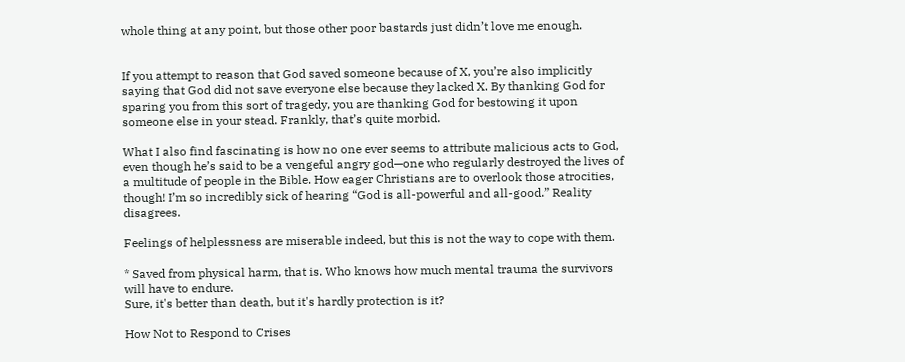whole thing at any point, but those other poor bastards just didn’t love me enough.


If you attempt to reason that God saved someone because of X, you’re also implicitly saying that God did not save everyone else because they lacked X. By thanking God for sparing you from this sort of tragedy, you are thanking God for bestowing it upon someone else in your stead. Frankly, that’s quite morbid.

What I also find fascinating is how no one ever seems to attribute malicious acts to God, even though he’s said to be a vengeful angry god—one who regularly destroyed the lives of a multitude of people in the Bible. How eager Christians are to overlook those atrocities, though! I’m so incredibly sick of hearing “God is all-powerful and all-good.” Reality disagrees.

Feelings of helplessness are miserable indeed, but this is not the way to cope with them.

* Saved from physical harm, that is. Who knows how much mental trauma the survivors will have to endure.
Sure, it's better than death, but it's hardly protection is it?

How Not to Respond to Crises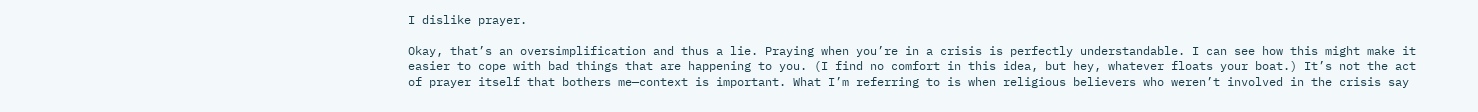I dislike prayer.

Okay, that’s an oversimplification and thus a lie. Praying when you’re in a crisis is perfectly understandable. I can see how this might make it easier to cope with bad things that are happening to you. (I find no comfort in this idea, but hey, whatever floats your boat.) It’s not the act of prayer itself that bothers me—context is important. What I’m referring to is when religious believers who weren’t involved in the crisis say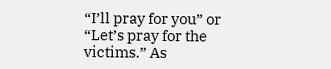“I’ll pray for you” or “Let’s pray for the victims.” As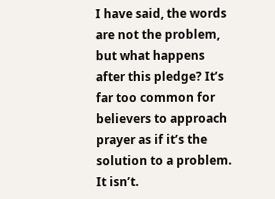I have said, the words are not the problem, but what happens after this pledge? It’s far too common for believers to approach prayer as if it’s the solution to a problem. It isn’t.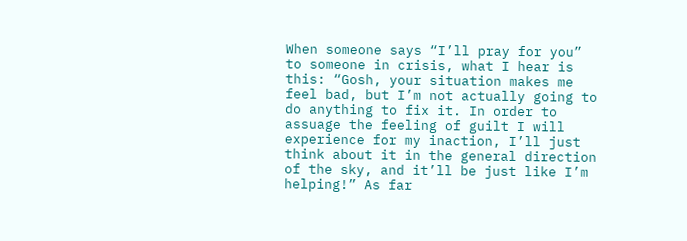When someone says “I’ll pray for you” to someone in crisis, what I hear is this: “Gosh, your situation makes me feel bad, but I’m not actually going to do anything to fix it. In order to assuage the feeling of guilt I will experience for my inaction, I’ll just think about it in the general direction of the sky, and it’ll be just like I’m helping!” As far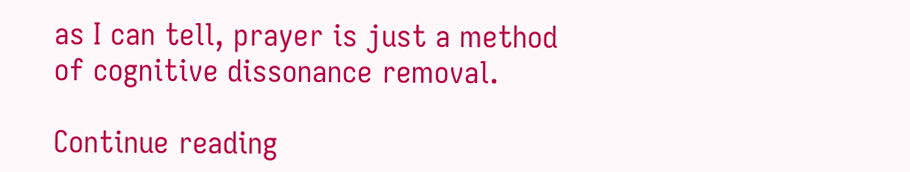as I can tell, prayer is just a method of cognitive dissonance removal.

Continue reading